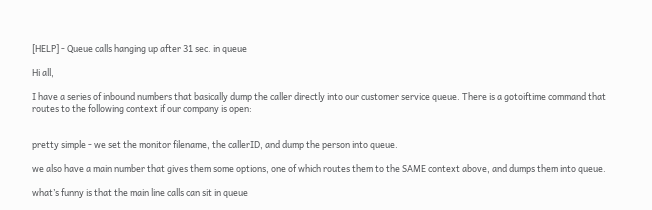[HELP] - Queue calls hanging up after 31 sec. in queue

Hi all,

I have a series of inbound numbers that basically dump the caller directly into our customer service queue. There is a gotoiftime command that routes to the following context if our company is open:


pretty simple - we set the monitor filename, the callerID, and dump the person into queue.

we also have a main number that gives them some options, one of which routes them to the SAME context above, and dumps them into queue.

what’s funny is that the main line calls can sit in queue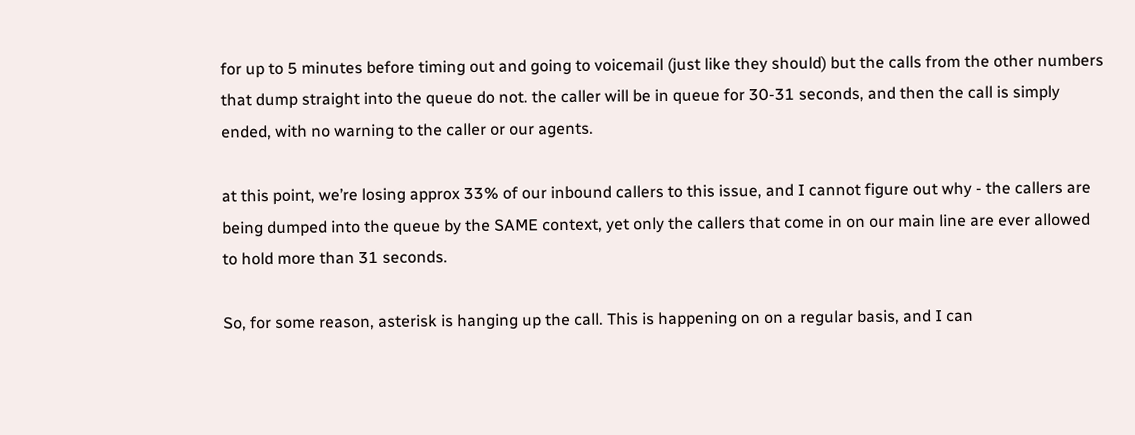for up to 5 minutes before timing out and going to voicemail (just like they should) but the calls from the other numbers that dump straight into the queue do not. the caller will be in queue for 30-31 seconds, and then the call is simply ended, with no warning to the caller or our agents.

at this point, we’re losing approx 33% of our inbound callers to this issue, and I cannot figure out why - the callers are being dumped into the queue by the SAME context, yet only the callers that come in on our main line are ever allowed to hold more than 31 seconds.

So, for some reason, asterisk is hanging up the call. This is happening on on a regular basis, and I can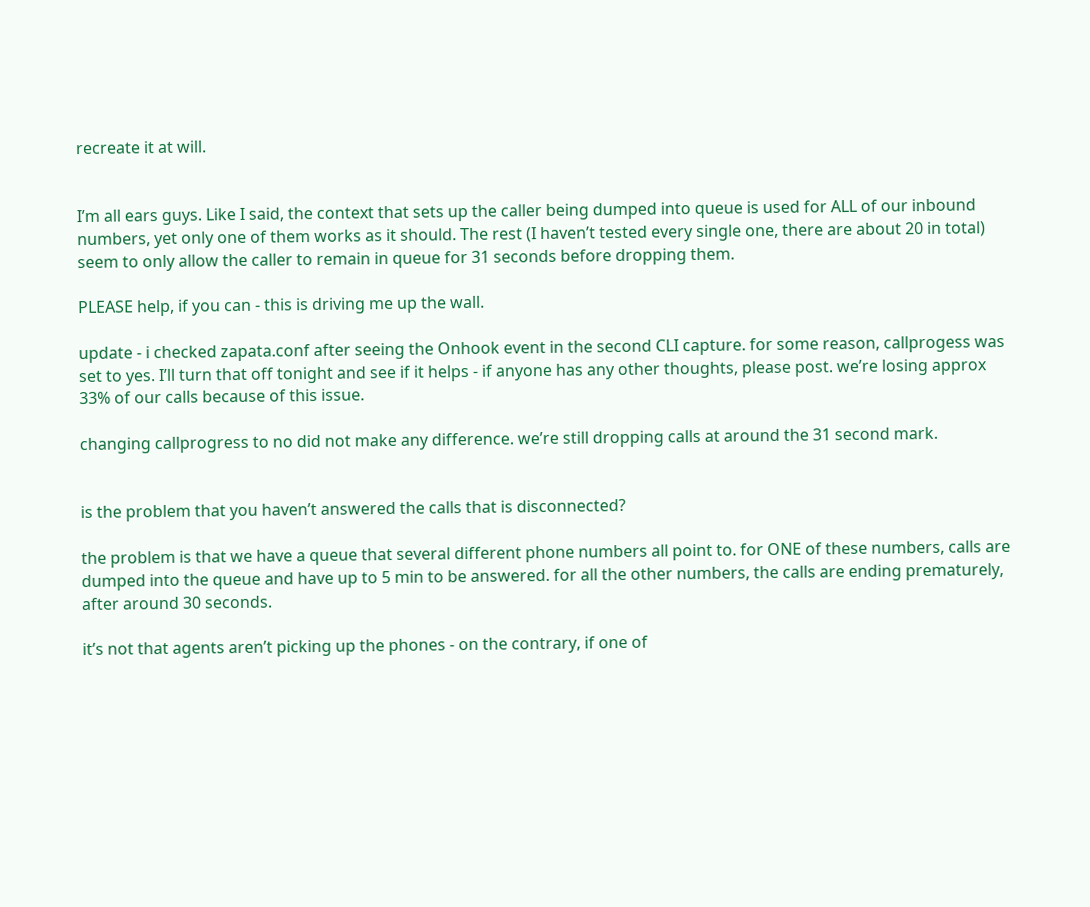recreate it at will.


I’m all ears guys. Like I said, the context that sets up the caller being dumped into queue is used for ALL of our inbound numbers, yet only one of them works as it should. The rest (I haven’t tested every single one, there are about 20 in total) seem to only allow the caller to remain in queue for 31 seconds before dropping them.

PLEASE help, if you can - this is driving me up the wall.

update - i checked zapata.conf after seeing the Onhook event in the second CLI capture. for some reason, callprogess was set to yes. I’ll turn that off tonight and see if it helps - if anyone has any other thoughts, please post. we’re losing approx 33% of our calls because of this issue.

changing callprogress to no did not make any difference. we’re still dropping calls at around the 31 second mark.


is the problem that you haven’t answered the calls that is disconnected?

the problem is that we have a queue that several different phone numbers all point to. for ONE of these numbers, calls are dumped into the queue and have up to 5 min to be answered. for all the other numbers, the calls are ending prematurely, after around 30 seconds.

it’s not that agents aren’t picking up the phones - on the contrary, if one of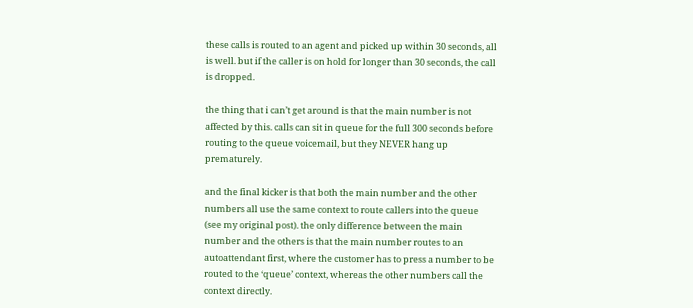these calls is routed to an agent and picked up within 30 seconds, all is well. but if the caller is on hold for longer than 30 seconds, the call is dropped.

the thing that i can’t get around is that the main number is not affected by this. calls can sit in queue for the full 300 seconds before routing to the queue voicemail, but they NEVER hang up prematurely.

and the final kicker is that both the main number and the other numbers all use the same context to route callers into the queue (see my original post). the only difference between the main number and the others is that the main number routes to an autoattendant first, where the customer has to press a number to be routed to the ‘queue’ context, whereas the other numbers call the context directly.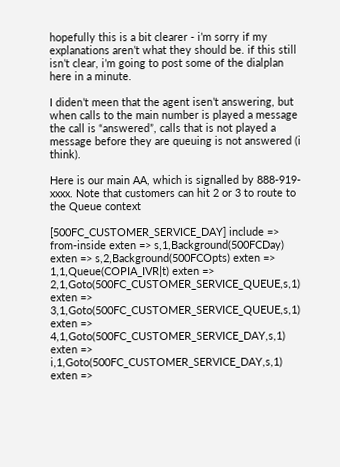hopefully this is a bit clearer - i’m sorry if my explanations aren’t what they should be. if this still isn’t clear, i’m going to post some of the dialplan here in a minute.

I diden’t meen that the agent isen’t answering, but when calls to the main number is played a message the call is “answered”, calls that is not played a message before they are queuing is not answered (i think).

Here is our main AA, which is signalled by 888-919-xxxx. Note that customers can hit 2 or 3 to route to the Queue context

[500FC_CUSTOMER_SERVICE_DAY] include => from-inside exten => s,1,Background(500FCDay) exten => s,2,Background(500FCOpts) exten => 1,1,Queue(COPIA_IVR|t) exten => 2,1,Goto(500FC_CUSTOMER_SERVICE_QUEUE,s,1) exten => 3,1,Goto(500FC_CUSTOMER_SERVICE_QUEUE,s,1) exten => 4,1,Goto(500FC_CUSTOMER_SERVICE_DAY,s,1) exten => i,1,Goto(500FC_CUSTOMER_SERVICE_DAY,s,1) exten =>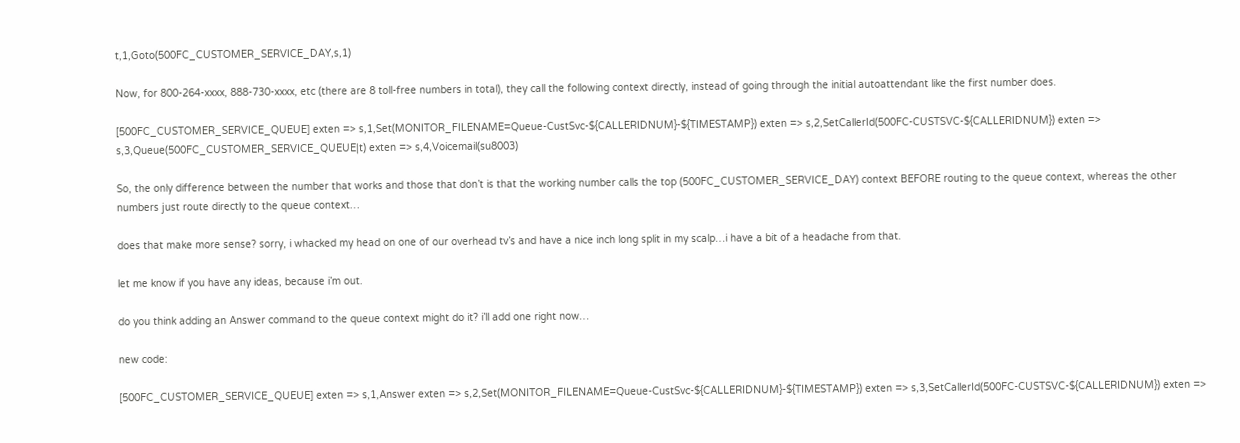t,1,Goto(500FC_CUSTOMER_SERVICE_DAY,s,1)

Now, for 800-264-xxxx, 888-730-xxxx, etc (there are 8 toll-free numbers in total), they call the following context directly, instead of going through the initial autoattendant like the first number does.

[500FC_CUSTOMER_SERVICE_QUEUE] exten => s,1,Set(MONITOR_FILENAME=Queue-CustSvc-${CALLERIDNUM}-${TIMESTAMP}) exten => s,2,SetCallerId(500FC-CUSTSVC-${CALLERIDNUM}) exten => s,3,Queue(500FC_CUSTOMER_SERVICE_QUEUE|t) exten => s,4,Voicemail(su8003)

So, the only difference between the number that works and those that don’t is that the working number calls the top (500FC_CUSTOMER_SERVICE_DAY) context BEFORE routing to the queue context, whereas the other numbers just route directly to the queue context…

does that make more sense? sorry, i whacked my head on one of our overhead tv’s and have a nice inch long split in my scalp…i have a bit of a headache from that.

let me know if you have any ideas, because i’m out.

do you think adding an Answer command to the queue context might do it? i’ll add one right now…

new code:

[500FC_CUSTOMER_SERVICE_QUEUE] exten => s,1,Answer exten => s,2,Set(MONITOR_FILENAME=Queue-CustSvc-${CALLERIDNUM}-${TIMESTAMP}) exten => s,3,SetCallerId(500FC-CUSTSVC-${CALLERIDNUM}) exten =>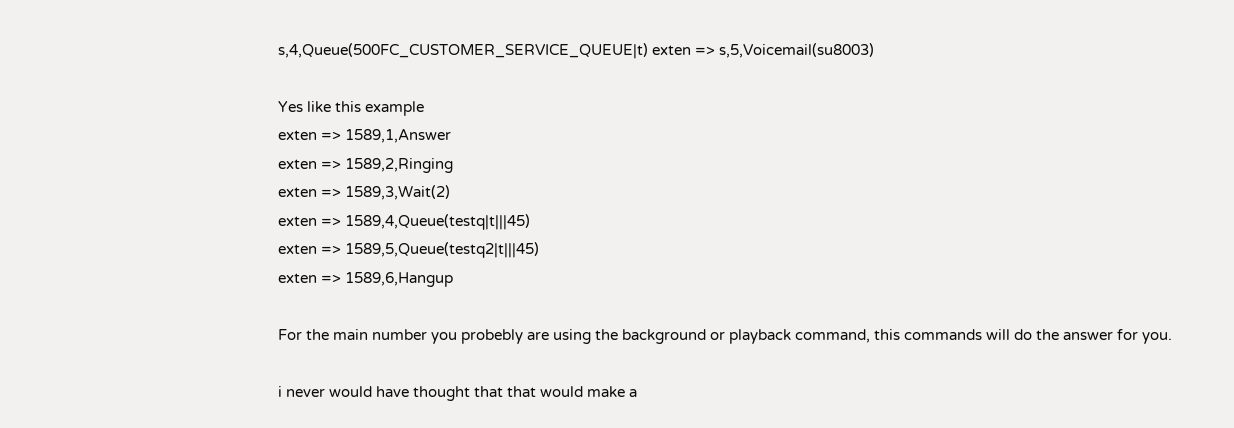s,4,Queue(500FC_CUSTOMER_SERVICE_QUEUE|t) exten => s,5,Voicemail(su8003)

Yes like this example
exten => 1589,1,Answer
exten => 1589,2,Ringing
exten => 1589,3,Wait(2)
exten => 1589,4,Queue(testq|t|||45)
exten => 1589,5,Queue(testq2|t|||45)
exten => 1589,6,Hangup

For the main number you probebly are using the background or playback command, this commands will do the answer for you.

i never would have thought that that would make a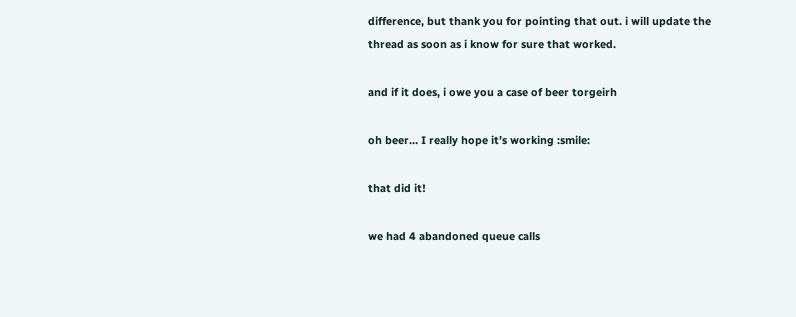difference, but thank you for pointing that out. i will update the thread as soon as i know for sure that worked.

and if it does, i owe you a case of beer torgeirh

oh beer… I really hope it’s working :smile:

that did it!

we had 4 abandoned queue calls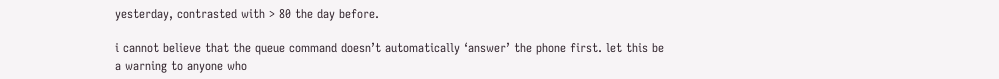yesterday, contrasted with > 80 the day before.

i cannot believe that the queue command doesn’t automatically ‘answer’ the phone first. let this be a warning to anyone who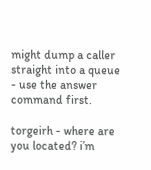might dump a caller straight into a queue - use the answer command first.

torgeirh - where are you located? i’m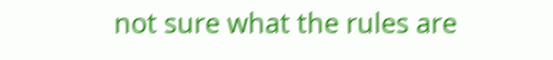not sure what the rules are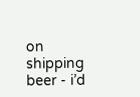on shipping beer - i’d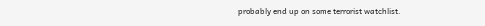probably end up on some terrorist watchlist.